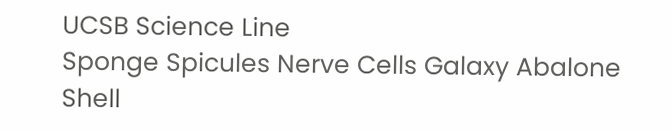UCSB Science Line
Sponge Spicules Nerve Cells Galaxy Abalone Shell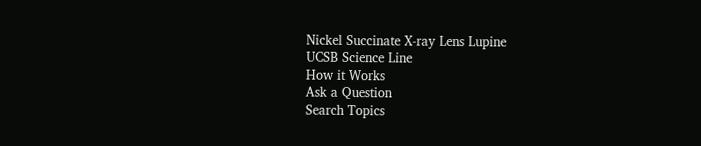Nickel Succinate X-ray Lens Lupine
UCSB Science Line
How it Works
Ask a Question
Search Topics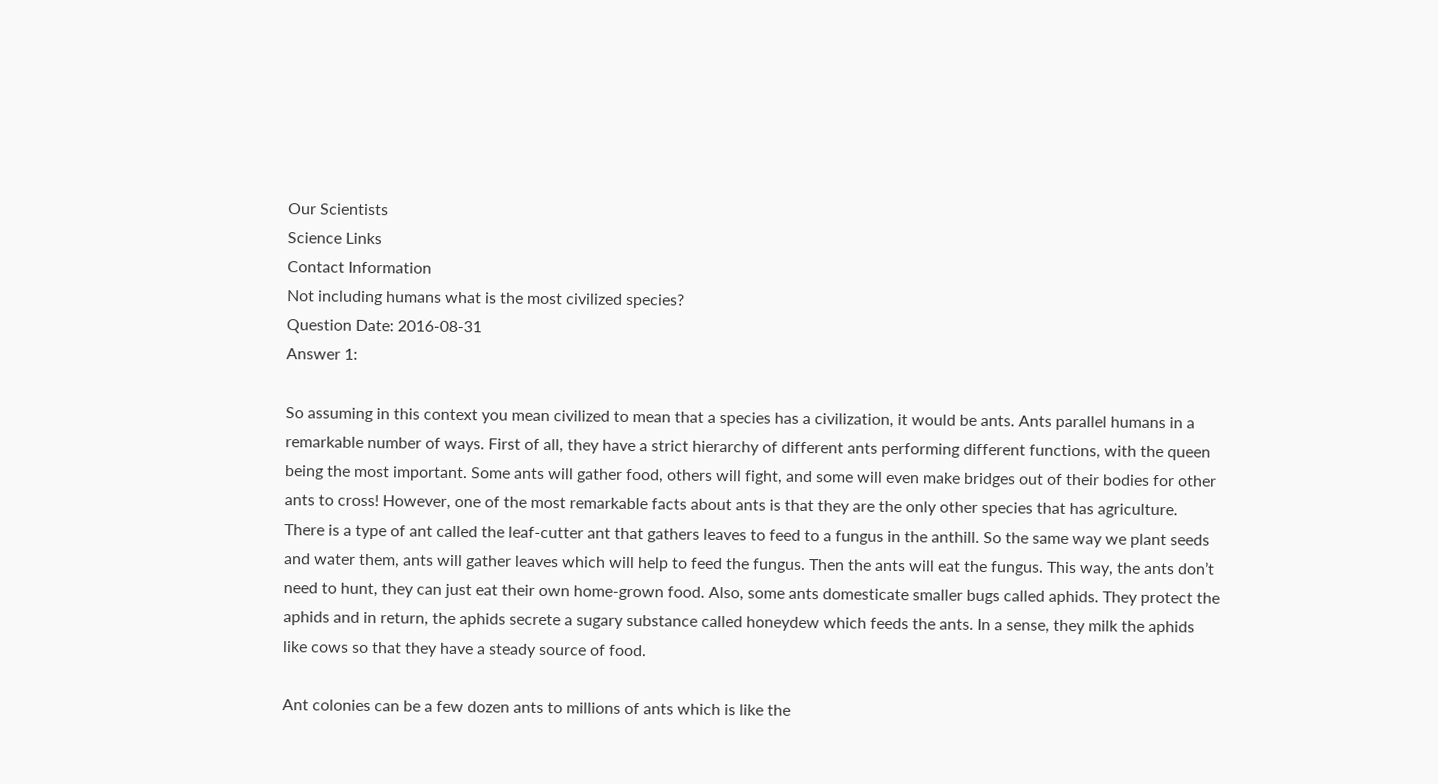Our Scientists
Science Links
Contact Information
Not including humans what is the most civilized species?
Question Date: 2016-08-31
Answer 1:

So assuming in this context you mean civilized to mean that a species has a civilization, it would be ants. Ants parallel humans in a remarkable number of ways. First of all, they have a strict hierarchy of different ants performing different functions, with the queen being the most important. Some ants will gather food, others will fight, and some will even make bridges out of their bodies for other ants to cross! However, one of the most remarkable facts about ants is that they are the only other species that has agriculture. There is a type of ant called the leaf-cutter ant that gathers leaves to feed to a fungus in the anthill. So the same way we plant seeds and water them, ants will gather leaves which will help to feed the fungus. Then the ants will eat the fungus. This way, the ants don’t need to hunt, they can just eat their own home-grown food. Also, some ants domesticate smaller bugs called aphids. They protect the aphids and in return, the aphids secrete a sugary substance called honeydew which feeds the ants. In a sense, they milk the aphids like cows so that they have a steady source of food.

Ant colonies can be a few dozen ants to millions of ants which is like the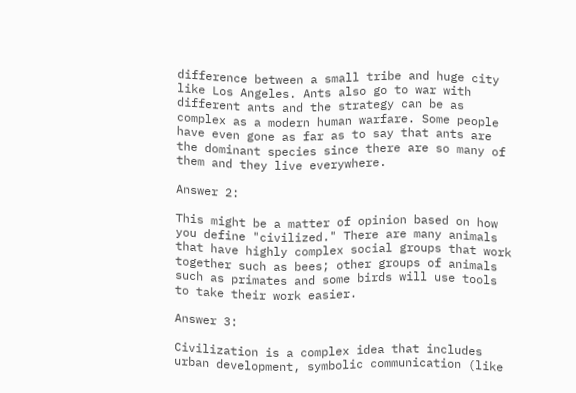difference between a small tribe and huge city like Los Angeles. Ants also go to war with different ants and the strategy can be as complex as a modern human warfare. Some people have even gone as far as to say that ants are the dominant species since there are so many of them and they live everywhere.

Answer 2:

This might be a matter of opinion based on how you define "civilized." There are many animals that have highly complex social groups that work together such as bees; other groups of animals such as primates and some birds will use tools to take their work easier.

Answer 3:

Civilization is a complex idea that includes urban development, symbolic communication (like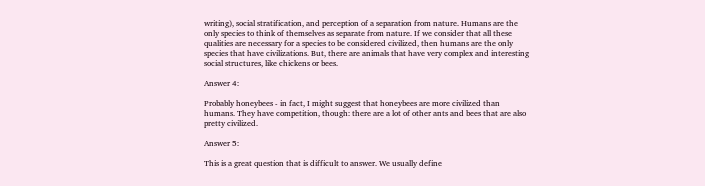writing), social stratification, and perception of a separation from nature. Humans are the only species to think of themselves as separate from nature. If we consider that all these qualities are necessary for a species to be considered civilized, then humans are the only species that have civilizations. But, there are animals that have very complex and interesting social structures, like chickens or bees.

Answer 4:

Probably honeybees - in fact, I might suggest that honeybees are more civilized than humans. They have competition, though: there are a lot of other ants and bees that are also pretty civilized.

Answer 5:

This is a great question that is difficult to answer. We usually define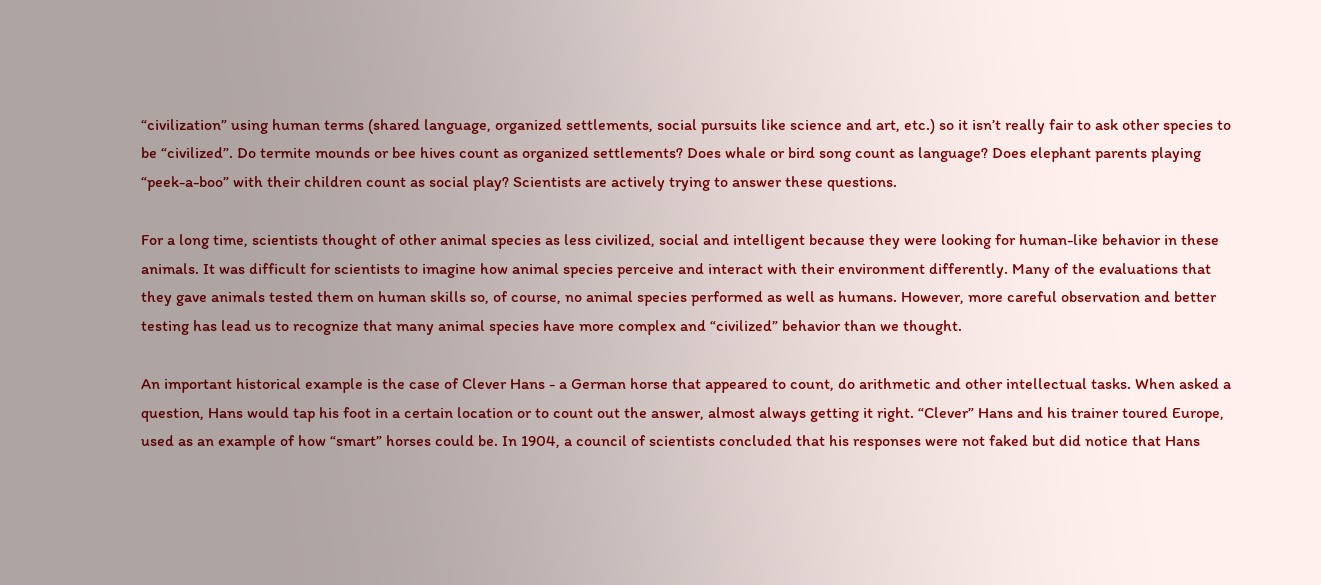“civilization” using human terms (shared language, organized settlements, social pursuits like science and art, etc.) so it isn’t really fair to ask other species to be “civilized”. Do termite mounds or bee hives count as organized settlements? Does whale or bird song count as language? Does elephant parents playing “peek-a-boo” with their children count as social play? Scientists are actively trying to answer these questions.

For a long time, scientists thought of other animal species as less civilized, social and intelligent because they were looking for human-like behavior in these animals. It was difficult for scientists to imagine how animal species perceive and interact with their environment differently. Many of the evaluations that they gave animals tested them on human skills so, of course, no animal species performed as well as humans. However, more careful observation and better testing has lead us to recognize that many animal species have more complex and “civilized” behavior than we thought.

An important historical example is the case of Clever Hans - a German horse that appeared to count, do arithmetic and other intellectual tasks. When asked a question, Hans would tap his foot in a certain location or to count out the answer, almost always getting it right. “Clever” Hans and his trainer toured Europe, used as an example of how “smart” horses could be. In 1904, a council of scientists concluded that his responses were not faked but did notice that Hans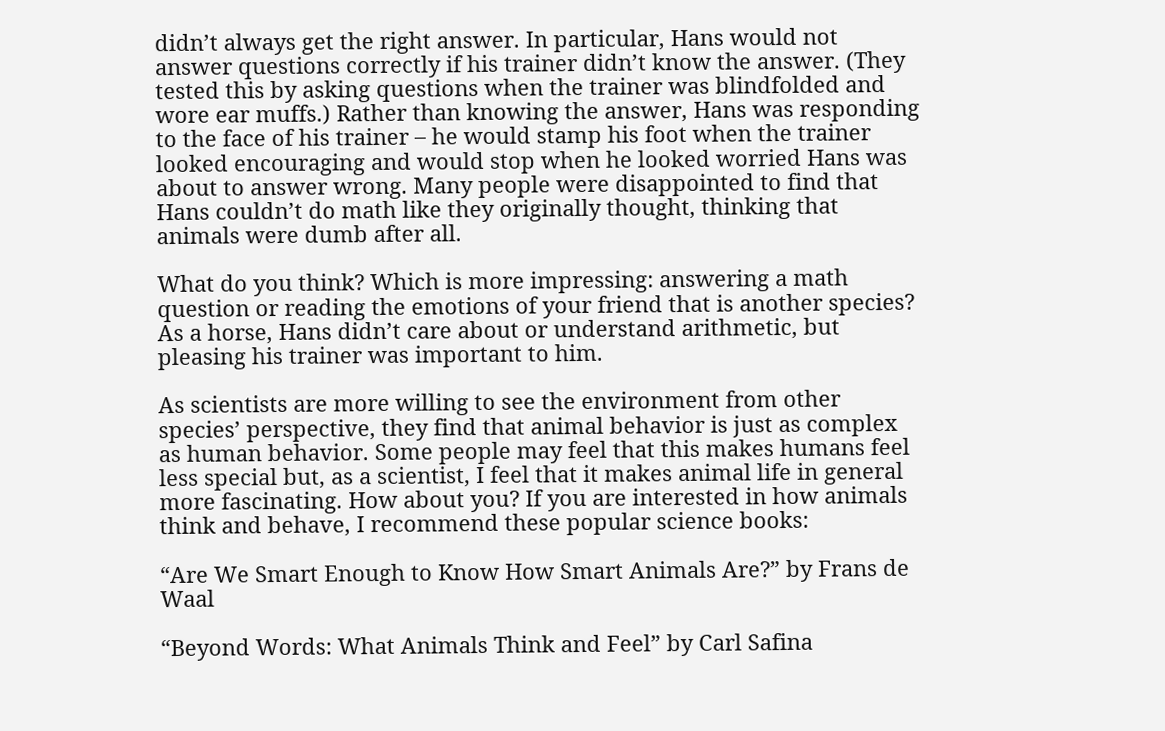didn’t always get the right answer. In particular, Hans would not answer questions correctly if his trainer didn’t know the answer. (They tested this by asking questions when the trainer was blindfolded and wore ear muffs.) Rather than knowing the answer, Hans was responding to the face of his trainer – he would stamp his foot when the trainer looked encouraging and would stop when he looked worried Hans was about to answer wrong. Many people were disappointed to find that Hans couldn’t do math like they originally thought, thinking that animals were dumb after all.

What do you think? Which is more impressing: answering a math question or reading the emotions of your friend that is another species? As a horse, Hans didn’t care about or understand arithmetic, but pleasing his trainer was important to him.

As scientists are more willing to see the environment from other species’ perspective, they find that animal behavior is just as complex as human behavior. Some people may feel that this makes humans feel less special but, as a scientist, I feel that it makes animal life in general more fascinating. How about you? If you are interested in how animals think and behave, I recommend these popular science books:

“Are We Smart Enough to Know How Smart Animals Are?” by Frans de Waal

“Beyond Words: What Animals Think and Feel” by Carl Safina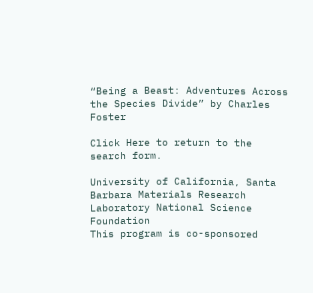“Being a Beast: Adventures Across the Species Divide” by Charles Foster

Click Here to return to the search form.

University of California, Santa Barbara Materials Research Laboratory National Science Foundation
This program is co-sponsored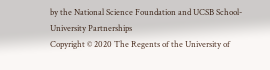by the National Science Foundation and UCSB School-University Partnerships
Copyright © 2020 The Regents of the University of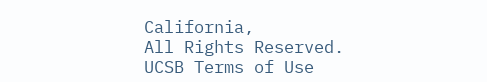California,
All Rights Reserved.
UCSB Terms of Use